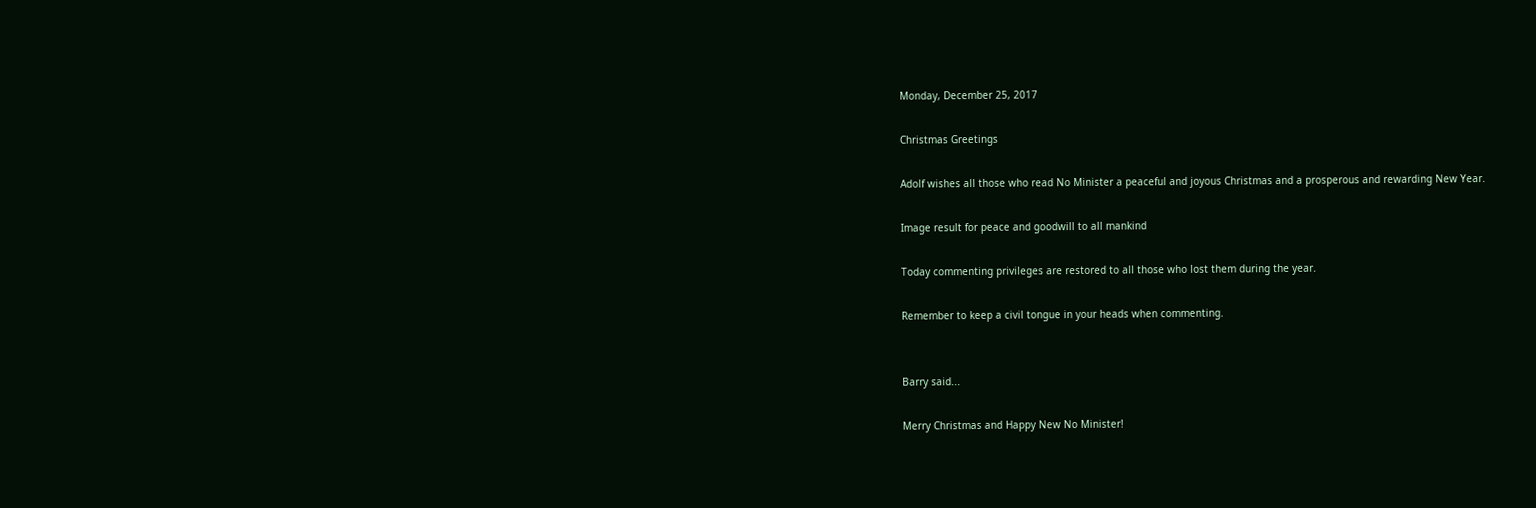Monday, December 25, 2017

Christmas Greetings

Adolf wishes all those who read No Minister a peaceful and joyous Christmas and a prosperous and rewarding New Year.

Image result for peace and goodwill to all mankind

Today commenting privileges are restored to all those who lost them during the year.

Remember to keep a civil tongue in your heads when commenting.


Barry said...

Merry Christmas and Happy New No Minister!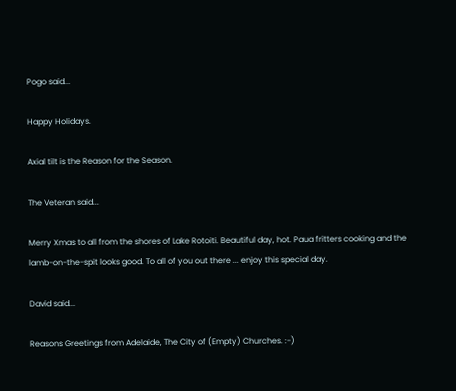Pogo said...

Happy Holidays.

Axial tilt is the Reason for the Season.

The Veteran said...

Merry Xmas to all from the shores of Lake Rotoiti. Beautiful day, hot. Paua fritters cooking and the lamb-on-the-spit looks good. To all of you out there ... enjoy this special day.

David said...

Reasons Greetings from Adelaide, The City of (Empty) Churches. :-)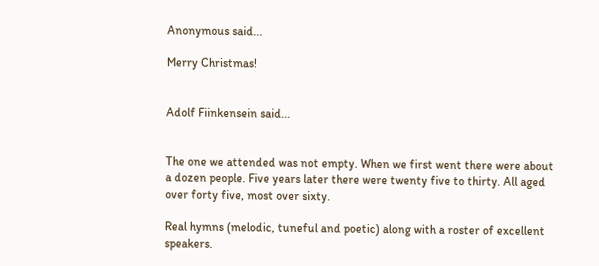Anonymous said...

Merry Christmas!


Adolf Fiinkensein said...


The one we attended was not empty. When we first went there were about a dozen people. Five years later there were twenty five to thirty. All aged over forty five, most over sixty.

Real hymns (melodic, tuneful and poetic) along with a roster of excellent speakers.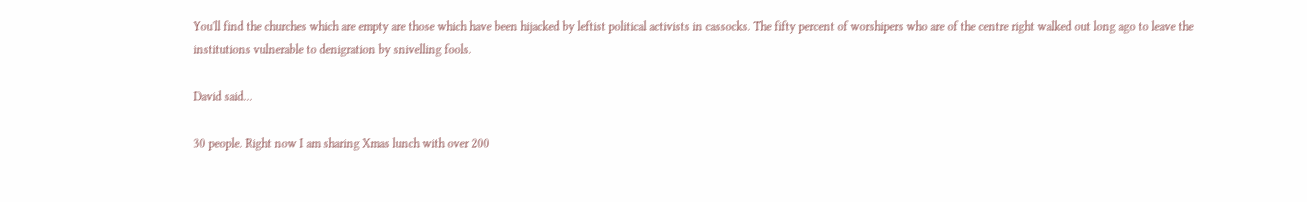You'll find the churches which are empty are those which have been hijacked by leftist political activists in cassocks. The fifty percent of worshipers who are of the centre right walked out long ago to leave the institutions vulnerable to denigration by snivelling fools.

David said...

30 people. Right now I am sharing Xmas lunch with over 200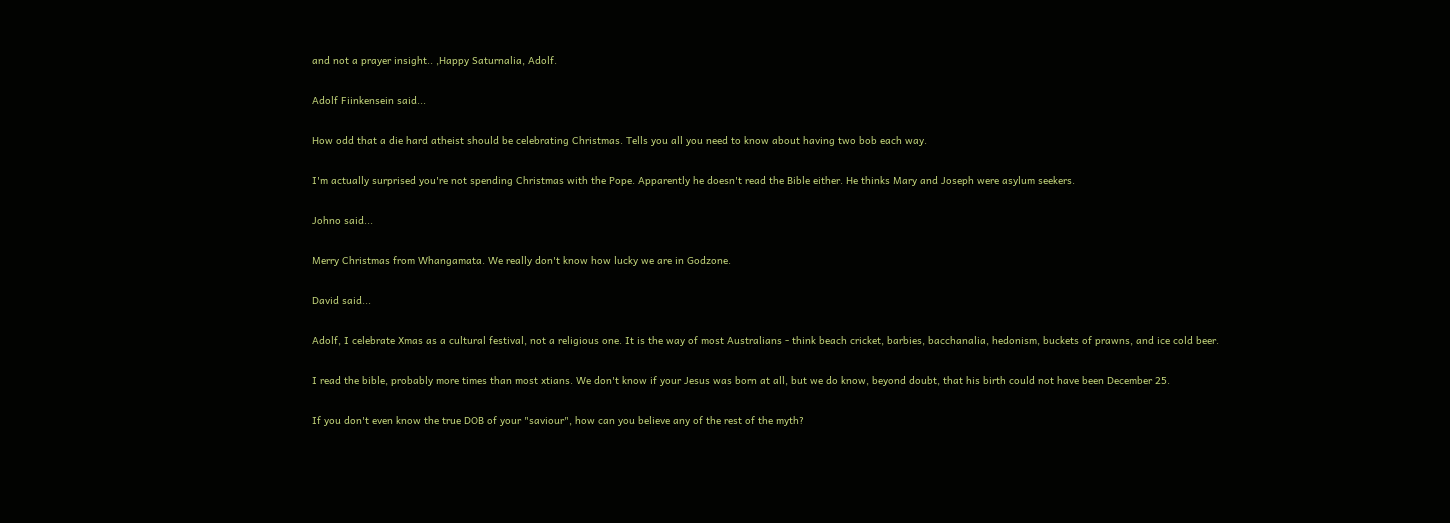and not a prayer insight.. ,Happy Saturnalia, Adolf.

Adolf Fiinkensein said...

How odd that a die hard atheist should be celebrating Christmas. Tells you all you need to know about having two bob each way.

I'm actually surprised you're not spending Christmas with the Pope. Apparently he doesn't read the Bible either. He thinks Mary and Joseph were asylum seekers.

Johno said...

Merry Christmas from Whangamata. We really don't know how lucky we are in Godzone.

David said...

Adolf, I celebrate Xmas as a cultural festival, not a religious one. It is the way of most Australians - think beach cricket, barbies, bacchanalia, hedonism, buckets of prawns, and ice cold beer.

I read the bible, probably more times than most xtians. We don't know if your Jesus was born at all, but we do know, beyond doubt, that his birth could not have been December 25.

If you don't even know the true DOB of your "saviour", how can you believe any of the rest of the myth?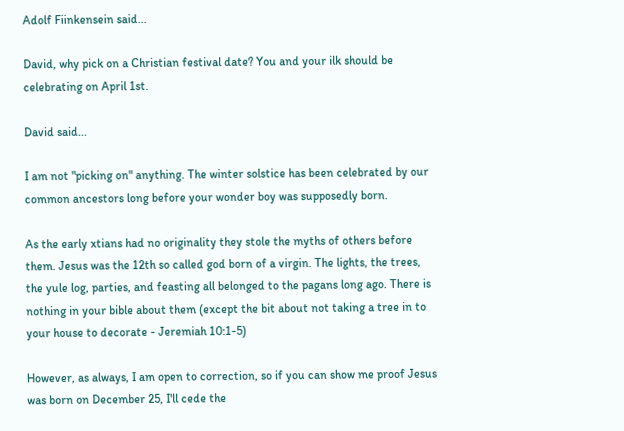Adolf Fiinkensein said...

David, why pick on a Christian festival date? You and your ilk should be celebrating on April 1st.

David said...

I am not "picking on" anything. The winter solstice has been celebrated by our common ancestors long before your wonder boy was supposedly born.

As the early xtians had no originality they stole the myths of others before them. Jesus was the 12th so called god born of a virgin. The lights, the trees, the yule log, parties, and feasting all belonged to the pagans long ago. There is nothing in your bible about them (except the bit about not taking a tree in to your house to decorate - Jeremiah 10:1-5)

However, as always, I am open to correction, so if you can show me proof Jesus was born on December 25, I'll cede the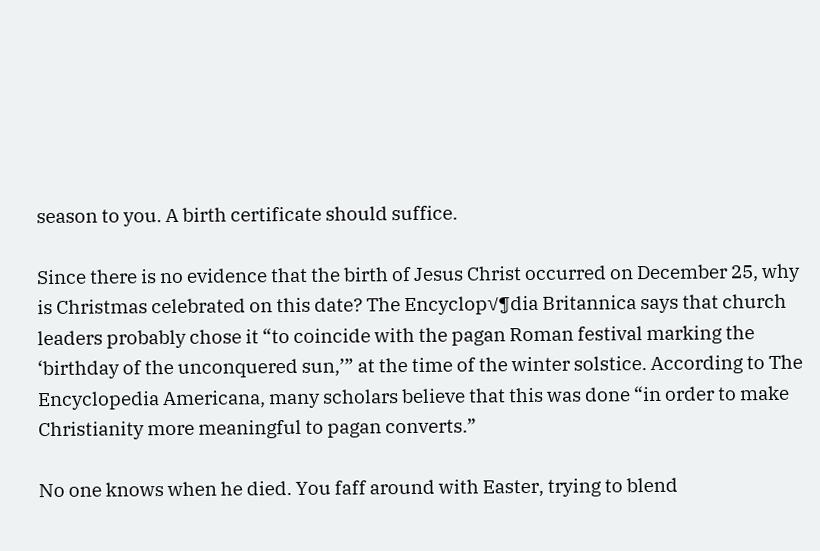season to you. A birth certificate should suffice.

Since there is no evidence that the birth of Jesus Christ occurred on December 25, why is Christmas celebrated on this date? The Encyclop√¶dia Britannica says that church leaders probably chose it “to coincide with the pagan Roman festival marking the ‘birthday of the unconquered sun,’” at the time of the winter solstice. According to The Encyclopedia Americana, many scholars believe that this was done “in order to make Christianity more meaningful to pagan converts.”

No one knows when he died. You faff around with Easter, trying to blend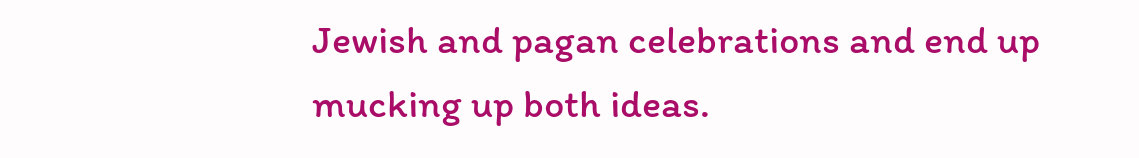Jewish and pagan celebrations and end up mucking up both ideas.